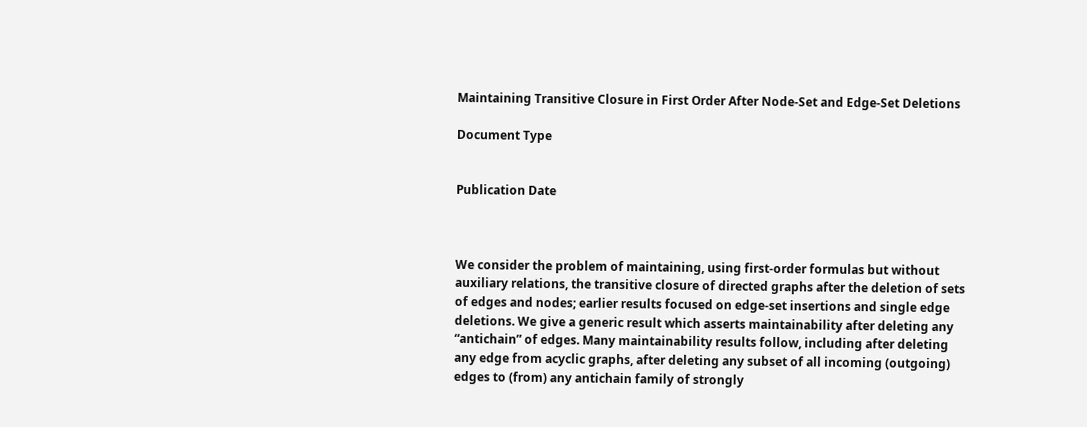Maintaining Transitive Closure in First Order After Node-Set and Edge-Set Deletions

Document Type


Publication Date



We consider the problem of maintaining, using first-order formulas but without auxiliary relations, the transitive closure of directed graphs after the deletion of sets of edges and nodes; earlier results focused on edge-set insertions and single edge deletions. We give a generic result which asserts maintainability after deleting any “antichain” of edges. Many maintainability results follow, including after deleting any edge from acyclic graphs, after deleting any subset of all incoming (outgoing) edges to (from) any antichain family of strongly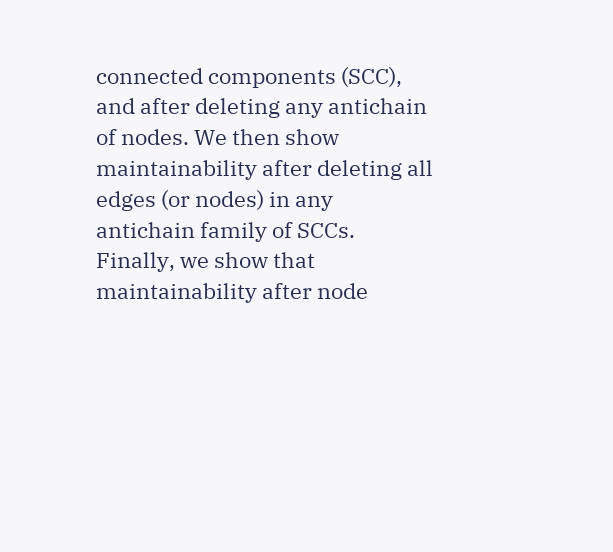connected components (SCC), and after deleting any antichain of nodes. We then show maintainability after deleting all edges (or nodes) in any antichain family of SCCs. Finally, we show that maintainability after node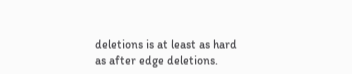deletions is at least as hard as after edge deletions.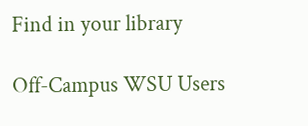Find in your library

Off-Campus WSU Users